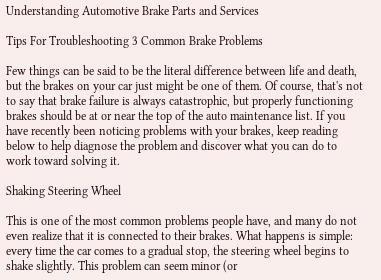Understanding Automotive Brake Parts and Services

Tips For Troubleshooting 3 Common Brake Problems

Few things can be said to be the literal difference between life and death, but the brakes on your car just might be one of them. Of course, that's not to say that brake failure is always catastrophic, but properly functioning brakes should be at or near the top of the auto maintenance list. If you have recently been noticing problems with your brakes, keep reading below to help diagnose the problem and discover what you can do to work toward solving it.

Shaking Steering Wheel

This is one of the most common problems people have, and many do not even realize that it is connected to their brakes. What happens is simple: every time the car comes to a gradual stop, the steering wheel begins to shake slightly. This problem can seem minor (or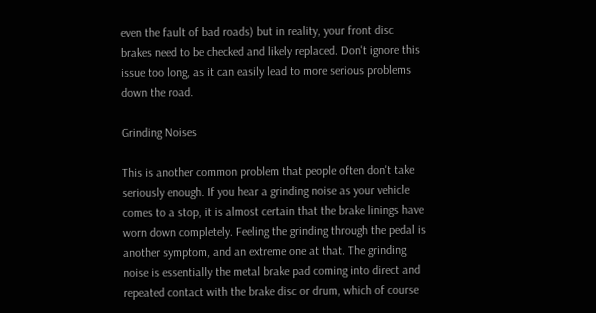even the fault of bad roads) but in reality, your front disc brakes need to be checked and likely replaced. Don't ignore this issue too long, as it can easily lead to more serious problems down the road.

Grinding Noises

This is another common problem that people often don't take seriously enough. If you hear a grinding noise as your vehicle comes to a stop, it is almost certain that the brake linings have worn down completely. Feeling the grinding through the pedal is another symptom, and an extreme one at that. The grinding noise is essentially the metal brake pad coming into direct and repeated contact with the brake disc or drum, which of course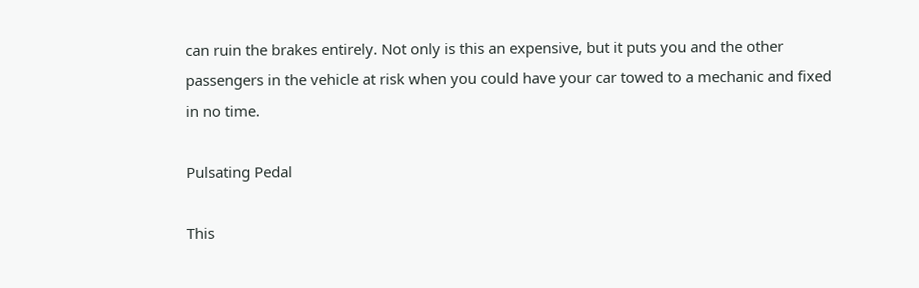can ruin the brakes entirely. Not only is this an expensive, but it puts you and the other passengers in the vehicle at risk when you could have your car towed to a mechanic and fixed in no time.

Pulsating Pedal

This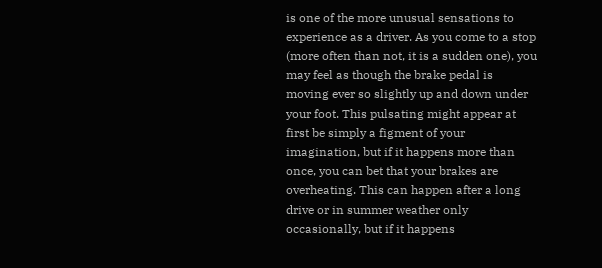is one of the more unusual sensations to experience as a driver. As you come to a stop (more often than not, it is a sudden one), you may feel as though the brake pedal is moving ever so slightly up and down under your foot. This pulsating might appear at first be simply a figment of your imagination, but if it happens more than once, you can bet that your brakes are overheating. This can happen after a long drive or in summer weather only occasionally, but if it happens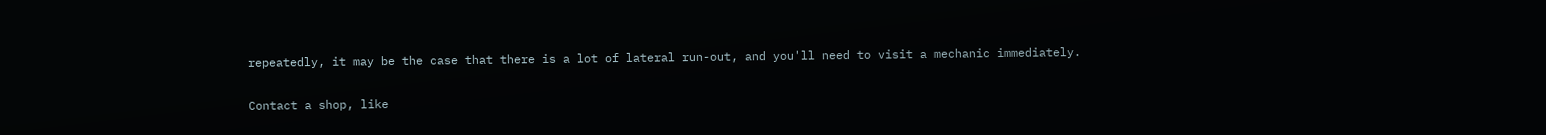repeatedly, it may be the case that there is a lot of lateral run-out, and you'll need to visit a mechanic immediately.

Contact a shop, like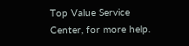Top Value Service Center, for more help.